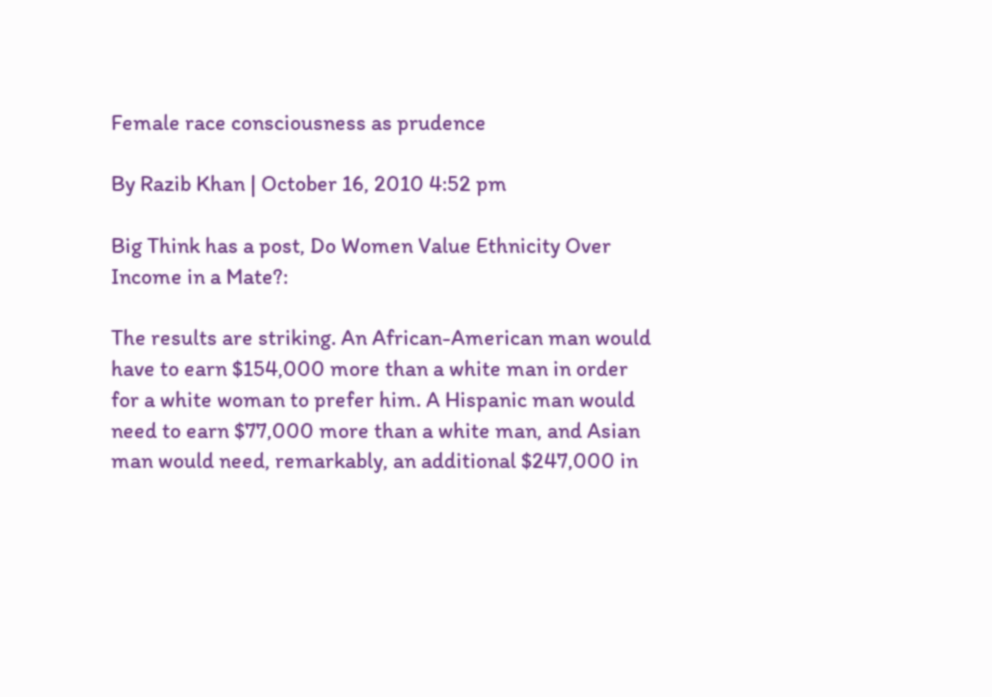Female race consciousness as prudence

By Razib Khan | October 16, 2010 4:52 pm

Big Think has a post, Do Women Value Ethnicity Over Income in a Mate?:

The results are striking. An African-American man would have to earn $154,000 more than a white man in order for a white woman to prefer him. A Hispanic man would need to earn $77,000 more than a white man, and Asian man would need, remarkably, an additional $247,000 in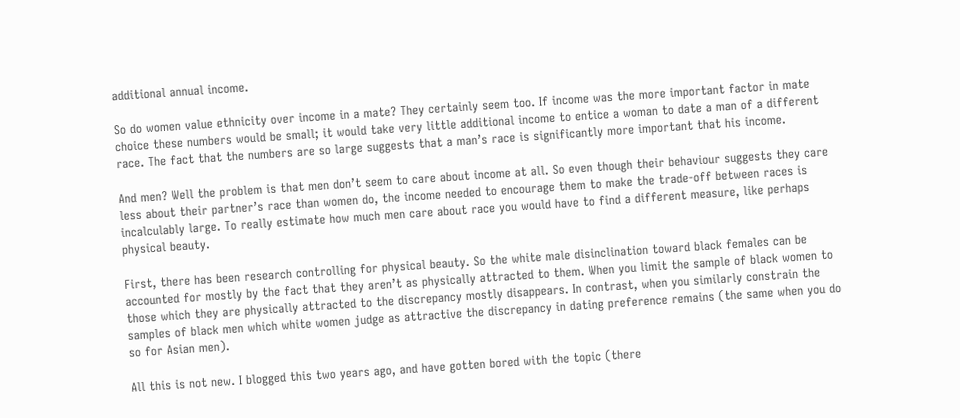additional annual income.

So do women value ethnicity over income in a mate? They certainly seem too. If income was the more important factor in mate choice these numbers would be small; it would take very little additional income to entice a woman to date a man of a different race. The fact that the numbers are so large suggests that a man’s race is significantly more important that his income.

And men? Well the problem is that men don’t seem to care about income at all. So even though their behaviour suggests they care less about their partner’s race than women do, the income needed to encourage them to make the trade-off between races is incalculably large. To really estimate how much men care about race you would have to find a different measure, like perhaps physical beauty.

First, there has been research controlling for physical beauty. So the white male disinclination toward black females can be accounted for mostly by the fact that they aren’t as physically attracted to them. When you limit the sample of black women to those which they are physically attracted to the discrepancy mostly disappears. In contrast, when you similarly constrain the samples of black men which white women judge as attractive the discrepancy in dating preference remains (the same when you do so for Asian men).

All this is not new. I blogged this two years ago, and have gotten bored with the topic (there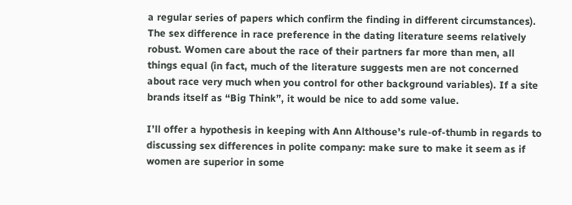a regular series of papers which confirm the finding in different circumstances). The sex difference in race preference in the dating literature seems relatively robust. Women care about the race of their partners far more than men, all things equal (in fact, much of the literature suggests men are not concerned about race very much when you control for other background variables). If a site brands itself as “Big Think”, it would be nice to add some value.

I’ll offer a hypothesis in keeping with Ann Althouse’s rule-of-thumb in regards to discussing sex differences in polite company: make sure to make it seem as if women are superior in some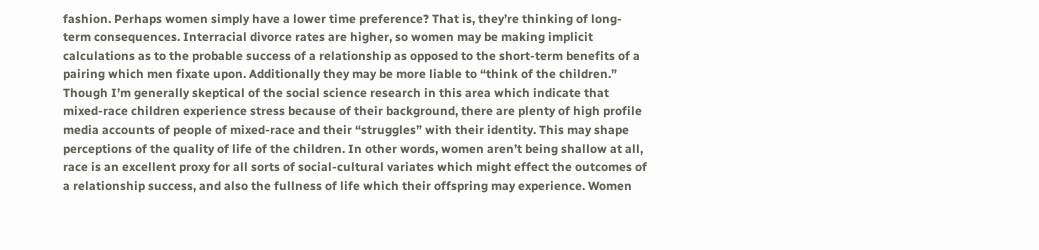fashion. Perhaps women simply have a lower time preference? That is, they’re thinking of long-term consequences. Interracial divorce rates are higher, so women may be making implicit calculations as to the probable success of a relationship as opposed to the short-term benefits of a pairing which men fixate upon. Additionally they may be more liable to “think of the children.” Though I’m generally skeptical of the social science research in this area which indicate that mixed-race children experience stress because of their background, there are plenty of high profile media accounts of people of mixed-race and their “struggles” with their identity. This may shape perceptions of the quality of life of the children. In other words, women aren’t being shallow at all, race is an excellent proxy for all sorts of social-cultural variates which might effect the outcomes of a relationship success, and also the fullness of life which their offspring may experience. Women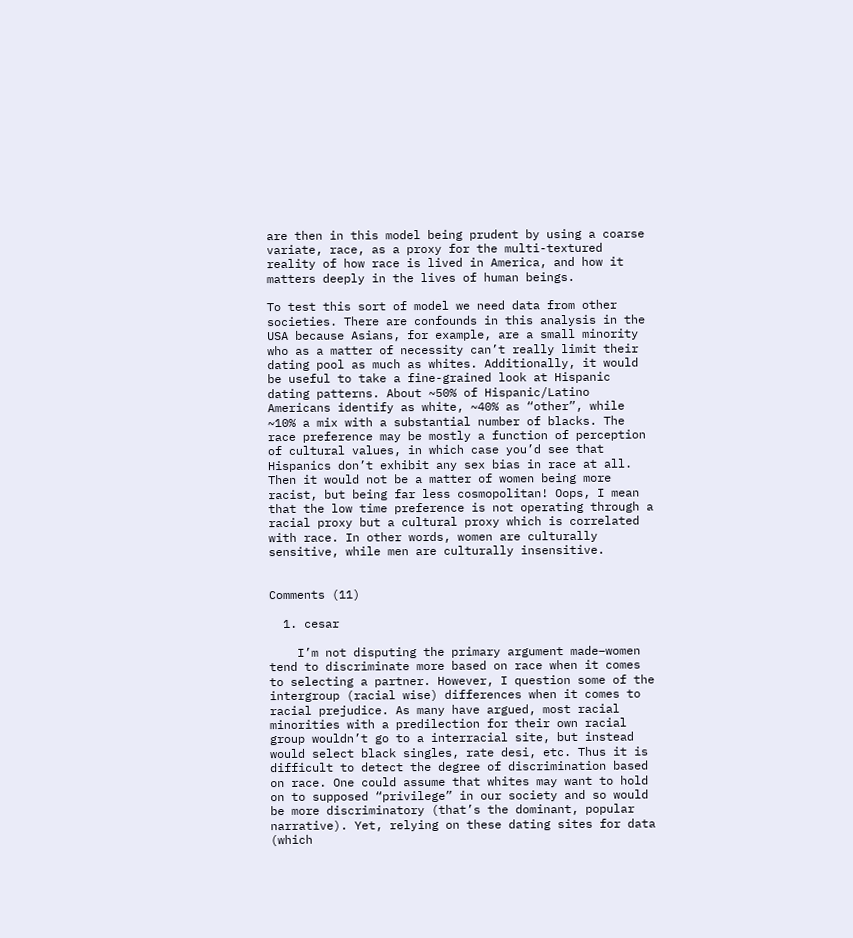are then in this model being prudent by using a coarse variate, race, as a proxy for the multi-textured reality of how race is lived in America, and how it matters deeply in the lives of human beings.

To test this sort of model we need data from other societies. There are confounds in this analysis in the USA because Asians, for example, are a small minority who as a matter of necessity can’t really limit their dating pool as much as whites. Additionally, it would be useful to take a fine-grained look at Hispanic dating patterns. About ~50% of Hispanic/Latino Americans identify as white, ~40% as “other”, while ~10% a mix with a substantial number of blacks. The race preference may be mostly a function of perception of cultural values, in which case you’d see that Hispanics don’t exhibit any sex bias in race at all. Then it would not be a matter of women being more racist, but being far less cosmopolitan! Oops, I mean that the low time preference is not operating through a racial proxy but a cultural proxy which is correlated with race. In other words, women are culturally sensitive, while men are culturally insensitive.


Comments (11)

  1. cesar

    I’m not disputing the primary argument made–women tend to discriminate more based on race when it comes to selecting a partner. However, I question some of the intergroup (racial wise) differences when it comes to racial prejudice. As many have argued, most racial minorities with a predilection for their own racial group wouldn’t go to a interracial site, but instead would select black singles, rate desi, etc. Thus it is difficult to detect the degree of discrimination based on race. One could assume that whites may want to hold on to supposed “privilege” in our society and so would be more discriminatory (that’s the dominant, popular narrative). Yet, relying on these dating sites for data (which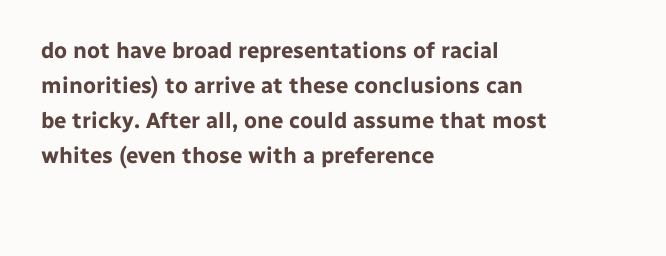do not have broad representations of racial minorities) to arrive at these conclusions can be tricky. After all, one could assume that most whites (even those with a preference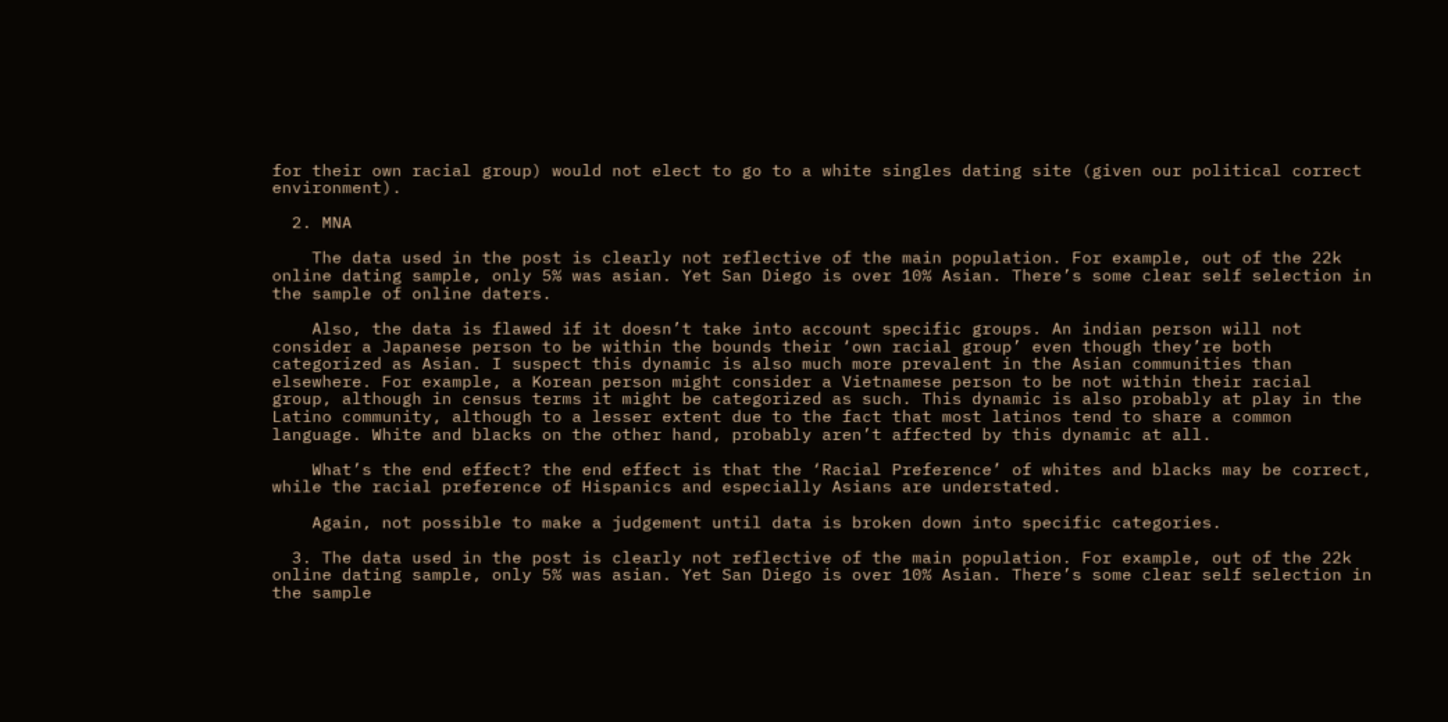for their own racial group) would not elect to go to a white singles dating site (given our political correct environment).

  2. MNA

    The data used in the post is clearly not reflective of the main population. For example, out of the 22k online dating sample, only 5% was asian. Yet San Diego is over 10% Asian. There’s some clear self selection in the sample of online daters.

    Also, the data is flawed if it doesn’t take into account specific groups. An indian person will not consider a Japanese person to be within the bounds their ‘own racial group’ even though they’re both categorized as Asian. I suspect this dynamic is also much more prevalent in the Asian communities than elsewhere. For example, a Korean person might consider a Vietnamese person to be not within their racial group, although in census terms it might be categorized as such. This dynamic is also probably at play in the Latino community, although to a lesser extent due to the fact that most latinos tend to share a common language. White and blacks on the other hand, probably aren’t affected by this dynamic at all.

    What’s the end effect? the end effect is that the ‘Racial Preference’ of whites and blacks may be correct, while the racial preference of Hispanics and especially Asians are understated.

    Again, not possible to make a judgement until data is broken down into specific categories.

  3. The data used in the post is clearly not reflective of the main population. For example, out of the 22k online dating sample, only 5% was asian. Yet San Diego is over 10% Asian. There’s some clear self selection in the sample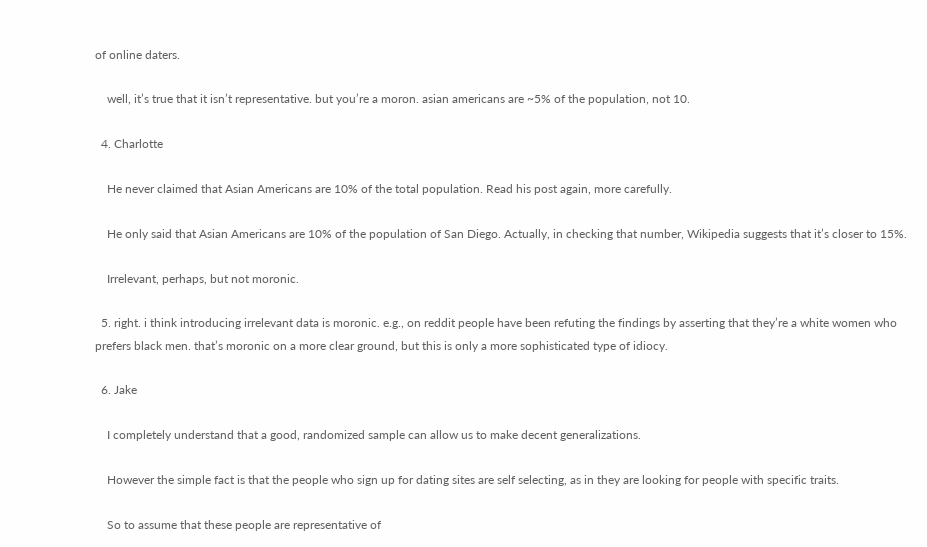of online daters.

    well, it’s true that it isn’t representative. but you’re a moron. asian americans are ~5% of the population, not 10.

  4. Charlotte

    He never claimed that Asian Americans are 10% of the total population. Read his post again, more carefully.

    He only said that Asian Americans are 10% of the population of San Diego. Actually, in checking that number, Wikipedia suggests that it’s closer to 15%.

    Irrelevant, perhaps, but not moronic.

  5. right. i think introducing irrelevant data is moronic. e.g., on reddit people have been refuting the findings by asserting that they’re a white women who prefers black men. that’s moronic on a more clear ground, but this is only a more sophisticated type of idiocy.

  6. Jake

    I completely understand that a good, randomized sample can allow us to make decent generalizations.

    However the simple fact is that the people who sign up for dating sites are self selecting, as in they are looking for people with specific traits.

    So to assume that these people are representative of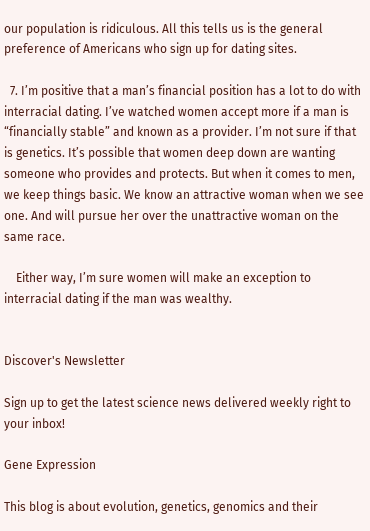our population is ridiculous. All this tells us is the general preference of Americans who sign up for dating sites.

  7. I’m positive that a man’s financial position has a lot to do with interracial dating. I’ve watched women accept more if a man is “financially stable” and known as a provider. I’m not sure if that is genetics. It’s possible that women deep down are wanting someone who provides and protects. But when it comes to men, we keep things basic. We know an attractive woman when we see one. And will pursue her over the unattractive woman on the same race.

    Either way, I’m sure women will make an exception to interracial dating if the man was wealthy.


Discover's Newsletter

Sign up to get the latest science news delivered weekly right to your inbox!

Gene Expression

This blog is about evolution, genetics, genomics and their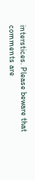interstices. Please beware that comments are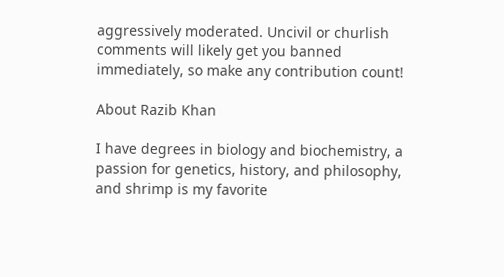aggressively moderated. Uncivil or churlish comments will likely get you banned immediately, so make any contribution count!

About Razib Khan

I have degrees in biology and biochemistry, a passion for genetics, history, and philosophy, and shrimp is my favorite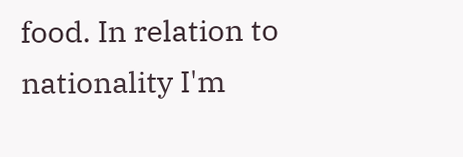food. In relation to nationality I'm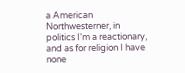a American Northwesterner, in politics I'm a reactionary, and as for religion I have none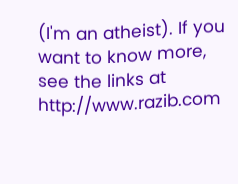(I'm an atheist). If you want to know more, see the links at http://www.razib.com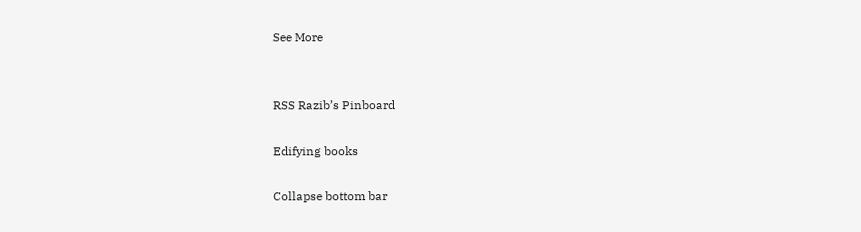See More


RSS Razib’s Pinboard

Edifying books

Collapse bottom bar